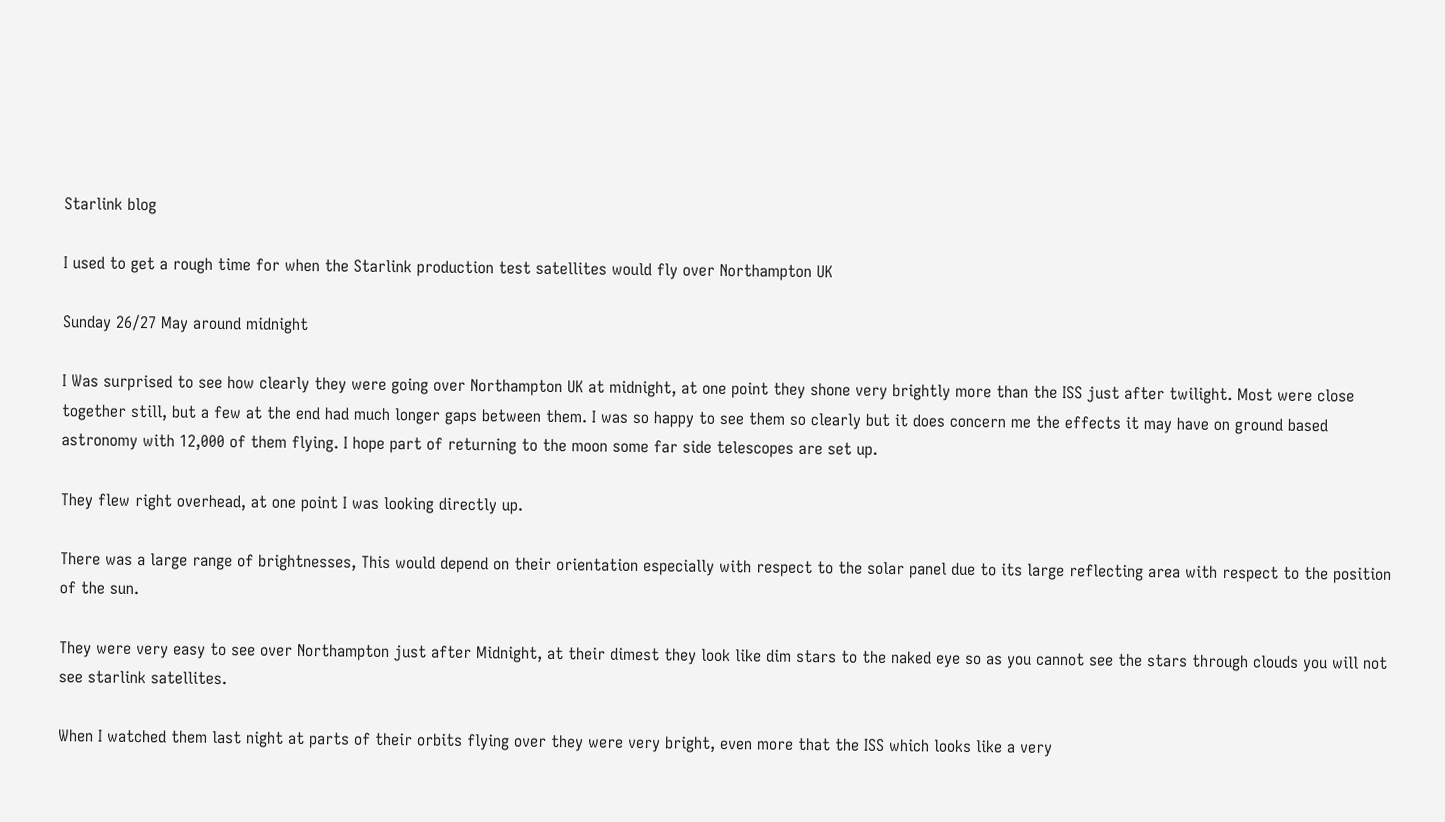Starlink blog

I used to get a rough time for when the Starlink production test satellites would fly over Northampton UK

Sunday 26/27 May around midnight

I Was surprised to see how clearly they were going over Northampton UK at midnight, at one point they shone very brightly more than the ISS just after twilight. Most were close together still, but a few at the end had much longer gaps between them. I was so happy to see them so clearly but it does concern me the effects it may have on ground based astronomy with 12,000 of them flying. I hope part of returning to the moon some far side telescopes are set up.

They flew right overhead, at one point I was looking directly up.

There was a large range of brightnesses, This would depend on their orientation especially with respect to the solar panel due to its large reflecting area with respect to the position of the sun.

They were very easy to see over Northampton just after Midnight, at their dimest they look like dim stars to the naked eye so as you cannot see the stars through clouds you will not see starlink satellites.

When I watched them last night at parts of their orbits flying over they were very bright, even more that the ISS which looks like a very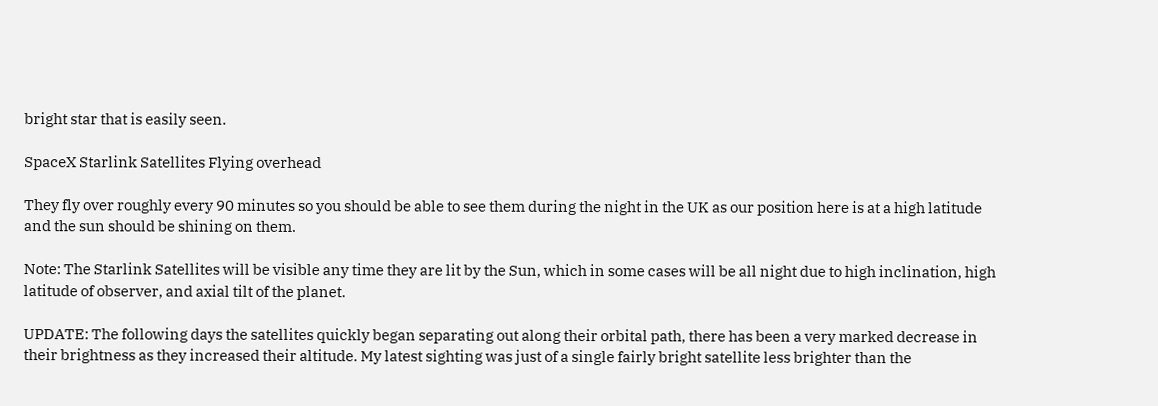bright star that is easily seen.

SpaceX Starlink Satellites Flying overhead

They fly over roughly every 90 minutes so you should be able to see them during the night in the UK as our position here is at a high latitude and the sun should be shining on them.

Note: The Starlink Satellites will be visible any time they are lit by the Sun, which in some cases will be all night due to high inclination, high latitude of observer, and axial tilt of the planet.

UPDATE: The following days the satellites quickly began separating out along their orbital path, there has been a very marked decrease in their brightness as they increased their altitude. My latest sighting was just of a single fairly bright satellite less brighter than the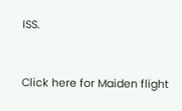ISS.


Click here for Maiden flight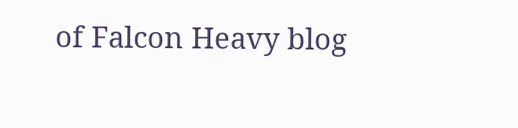of Falcon Heavy blog